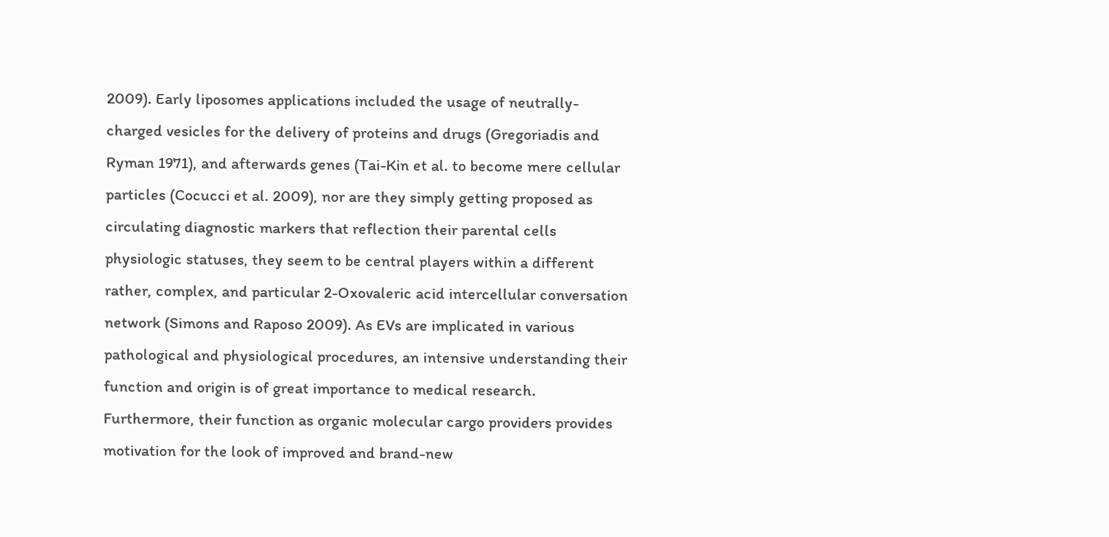2009). Early liposomes applications included the usage of neutrally-charged vesicles for the delivery of proteins and drugs (Gregoriadis and Ryman 1971), and afterwards genes (Tai-Kin et al. to become mere cellular particles (Cocucci et al. 2009), nor are they simply getting proposed as circulating diagnostic markers that reflection their parental cells physiologic statuses, they seem to be central players within a different rather, complex, and particular 2-Oxovaleric acid intercellular conversation network (Simons and Raposo 2009). As EVs are implicated in various pathological and physiological procedures, an intensive understanding their function and origin is of great importance to medical research. Furthermore, their function as organic molecular cargo providers provides motivation for the look of improved and brand-new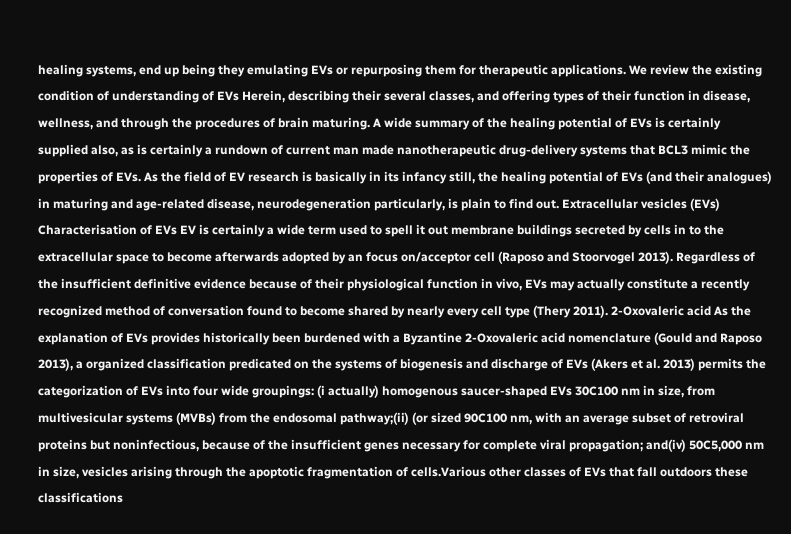healing systems, end up being they emulating EVs or repurposing them for therapeutic applications. We review the existing condition of understanding of EVs Herein, describing their several classes, and offering types of their function in disease, wellness, and through the procedures of brain maturing. A wide summary of the healing potential of EVs is certainly supplied also, as is certainly a rundown of current man made nanotherapeutic drug-delivery systems that BCL3 mimic the properties of EVs. As the field of EV research is basically in its infancy still, the healing potential of EVs (and their analogues) in maturing and age-related disease, neurodegeneration particularly, is plain to find out. Extracellular vesicles (EVs) Characterisation of EVs EV is certainly a wide term used to spell it out membrane buildings secreted by cells in to the extracellular space to become afterwards adopted by an focus on/acceptor cell (Raposo and Stoorvogel 2013). Regardless of the insufficient definitive evidence because of their physiological function in vivo, EVs may actually constitute a recently recognized method of conversation found to become shared by nearly every cell type (Thery 2011). 2-Oxovaleric acid As the explanation of EVs provides historically been burdened with a Byzantine 2-Oxovaleric acid nomenclature (Gould and Raposo 2013), a organized classification predicated on the systems of biogenesis and discharge of EVs (Akers et al. 2013) permits the categorization of EVs into four wide groupings: (i actually) homogenous saucer-shaped EVs 30C100 nm in size, from multivesicular systems (MVBs) from the endosomal pathway;(ii) (or sized 90C100 nm, with an average subset of retroviral proteins but noninfectious, because of the insufficient genes necessary for complete viral propagation; and(iv) 50C5,000 nm in size, vesicles arising through the apoptotic fragmentation of cells.Various other classes of EVs that fall outdoors these classifications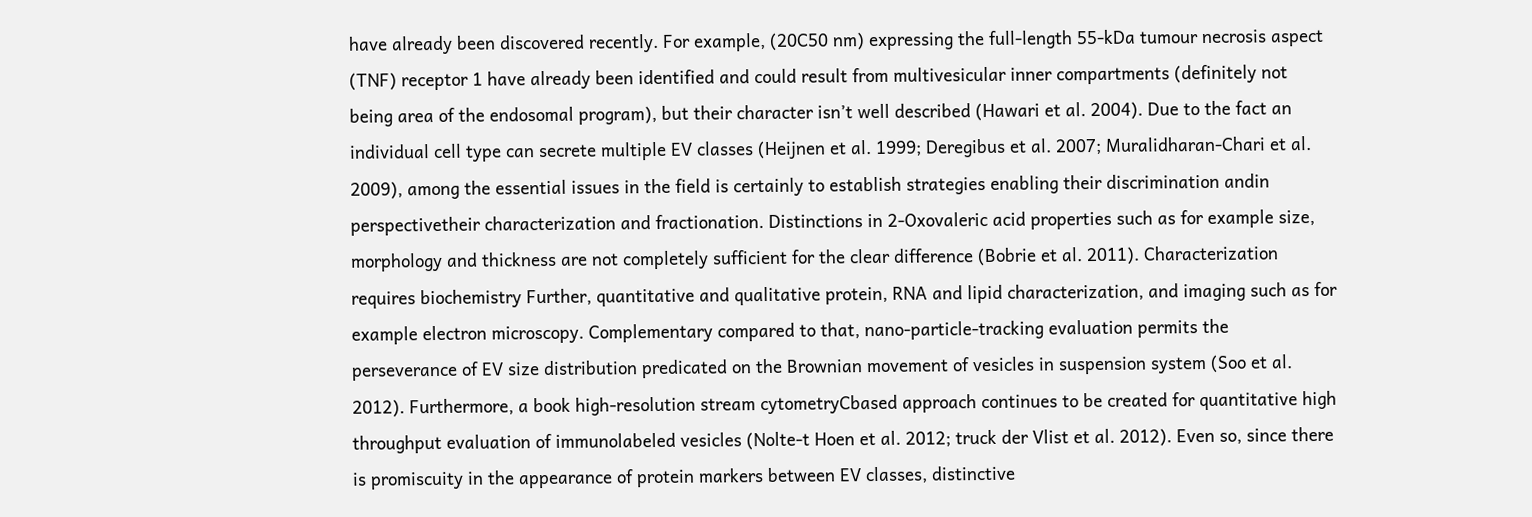have already been discovered recently. For example, (20C50 nm) expressing the full-length 55-kDa tumour necrosis aspect (TNF) receptor 1 have already been identified and could result from multivesicular inner compartments (definitely not being area of the endosomal program), but their character isn’t well described (Hawari et al. 2004). Due to the fact an individual cell type can secrete multiple EV classes (Heijnen et al. 1999; Deregibus et al. 2007; Muralidharan-Chari et al. 2009), among the essential issues in the field is certainly to establish strategies enabling their discrimination andin perspectivetheir characterization and fractionation. Distinctions in 2-Oxovaleric acid properties such as for example size, morphology and thickness are not completely sufficient for the clear difference (Bobrie et al. 2011). Characterization requires biochemistry Further, quantitative and qualitative protein, RNA and lipid characterization, and imaging such as for example electron microscopy. Complementary compared to that, nano-particle-tracking evaluation permits the perseverance of EV size distribution predicated on the Brownian movement of vesicles in suspension system (Soo et al. 2012). Furthermore, a book high-resolution stream cytometryCbased approach continues to be created for quantitative high throughput evaluation of immunolabeled vesicles (Nolte-t Hoen et al. 2012; truck der Vlist et al. 2012). Even so, since there is promiscuity in the appearance of protein markers between EV classes, distinctive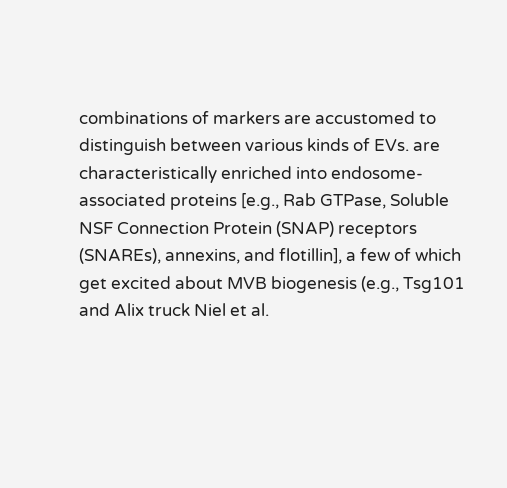combinations of markers are accustomed to distinguish between various kinds of EVs. are characteristically enriched into endosome-associated proteins [e.g., Rab GTPase, Soluble NSF Connection Protein (SNAP) receptors (SNAREs), annexins, and flotillin], a few of which get excited about MVB biogenesis (e.g., Tsg101 and Alix truck Niel et al.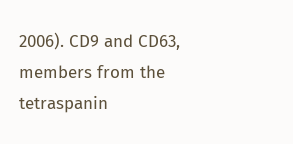2006). CD9 and CD63, members from the tetraspanin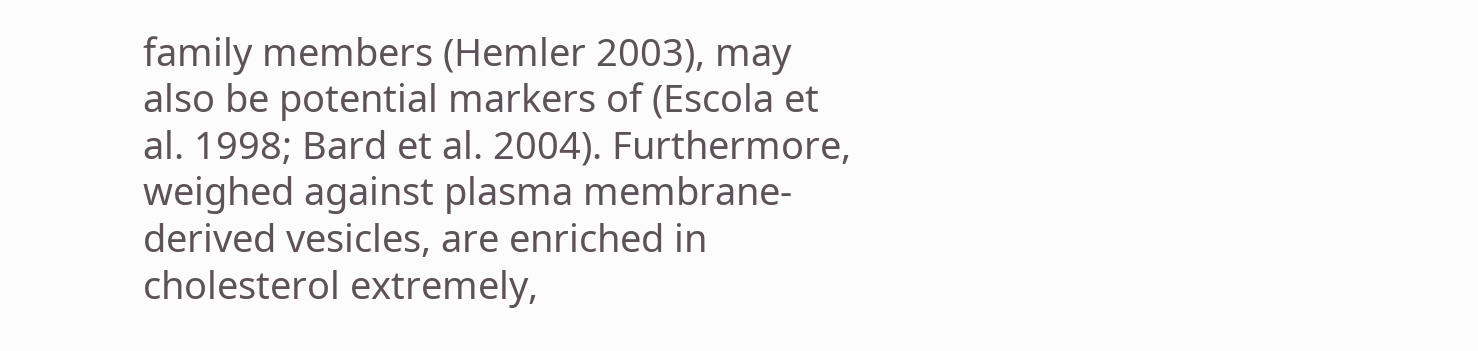family members (Hemler 2003), may also be potential markers of (Escola et al. 1998; Bard et al. 2004). Furthermore, weighed against plasma membrane-derived vesicles, are enriched in cholesterol extremely,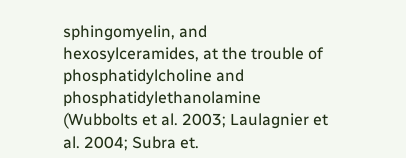sphingomyelin, and hexosylceramides, at the trouble of phosphatidylcholine and phosphatidylethanolamine (Wubbolts et al. 2003; Laulagnier et al. 2004; Subra et.